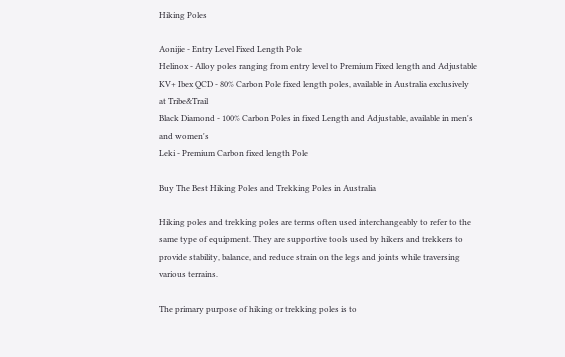Hiking Poles

Aonijie - Entry Level Fixed Length Pole
Helinox - Alloy poles ranging from entry level to Premium Fixed length and Adjustable
KV+ Ibex QCD - 80% Carbon Pole fixed length poles, available in Australia exclusively at Tribe&Trail
Black Diamond - 100% Carbon Poles in fixed Length and Adjustable, available in men's and women's
Leki - Premium Carbon fixed length Pole

Buy The Best Hiking Poles and Trekking Poles in Australia

Hiking poles and trekking poles are terms often used interchangeably to refer to the same type of equipment. They are supportive tools used by hikers and trekkers to provide stability, balance, and reduce strain on the legs and joints while traversing various terrains.

The primary purpose of hiking or trekking poles is to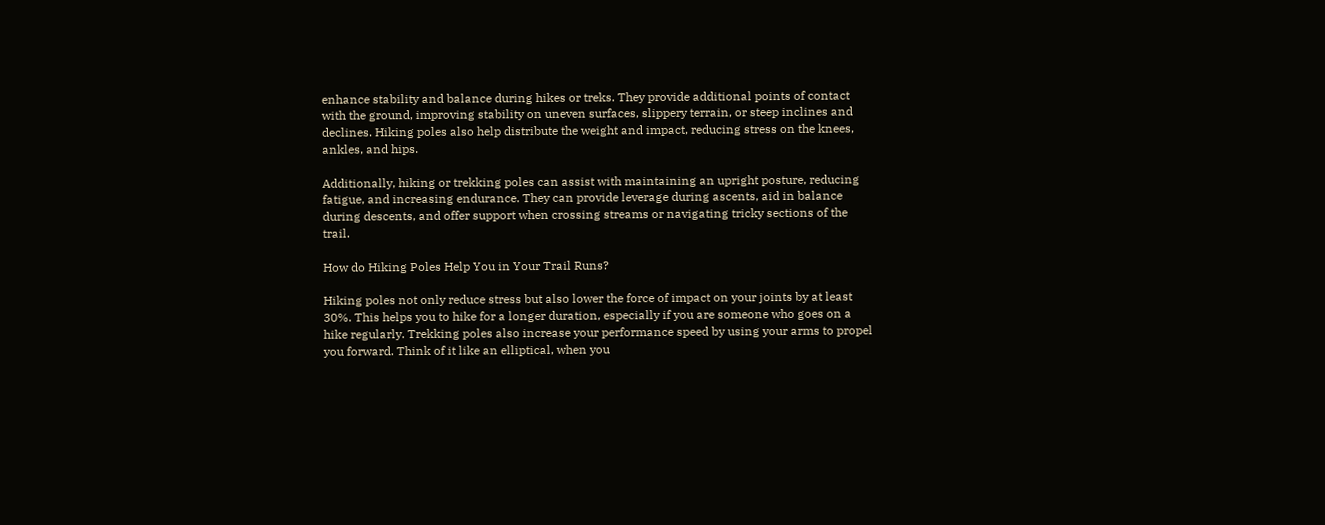enhance stability and balance during hikes or treks. They provide additional points of contact with the ground, improving stability on uneven surfaces, slippery terrain, or steep inclines and declines. Hiking poles also help distribute the weight and impact, reducing stress on the knees, ankles, and hips.

Additionally, hiking or trekking poles can assist with maintaining an upright posture, reducing fatigue, and increasing endurance. They can provide leverage during ascents, aid in balance during descents, and offer support when crossing streams or navigating tricky sections of the trail.

How do Hiking Poles Help You in Your Trail Runs?

Hiking poles not only reduce stress but also lower the force of impact on your joints by at least 30%. This helps you to hike for a longer duration, especially if you are someone who goes on a hike regularly. Trekking poles also increase your performance speed by using your arms to propel you forward. Think of it like an elliptical, when you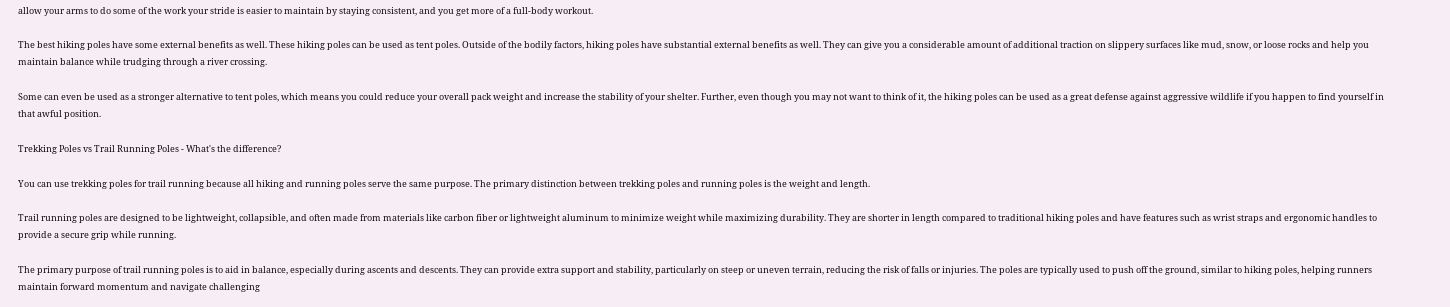allow your arms to do some of the work your stride is easier to maintain by staying consistent, and you get more of a full-body workout.

The best hiking poles have some external benefits as well. These hiking poles can be used as tent poles. Outside of the bodily factors, hiking poles have substantial external benefits as well. They can give you a considerable amount of additional traction on slippery surfaces like mud, snow, or loose rocks and help you maintain balance while trudging through a river crossing.

Some can even be used as a stronger alternative to tent poles, which means you could reduce your overall pack weight and increase the stability of your shelter. Further, even though you may not want to think of it, the hiking poles can be used as a great defense against aggressive wildlife if you happen to find yourself in that awful position.

Trekking Poles vs Trail Running Poles - What's the difference?

You can use trekking poles for trail running because all hiking and running poles serve the same purpose. The primary distinction between trekking poles and running poles is the weight and length.

Trail running poles are designed to be lightweight, collapsible, and often made from materials like carbon fiber or lightweight aluminum to minimize weight while maximizing durability. They are shorter in length compared to traditional hiking poles and have features such as wrist straps and ergonomic handles to provide a secure grip while running.

The primary purpose of trail running poles is to aid in balance, especially during ascents and descents. They can provide extra support and stability, particularly on steep or uneven terrain, reducing the risk of falls or injuries. The poles are typically used to push off the ground, similar to hiking poles, helping runners maintain forward momentum and navigate challenging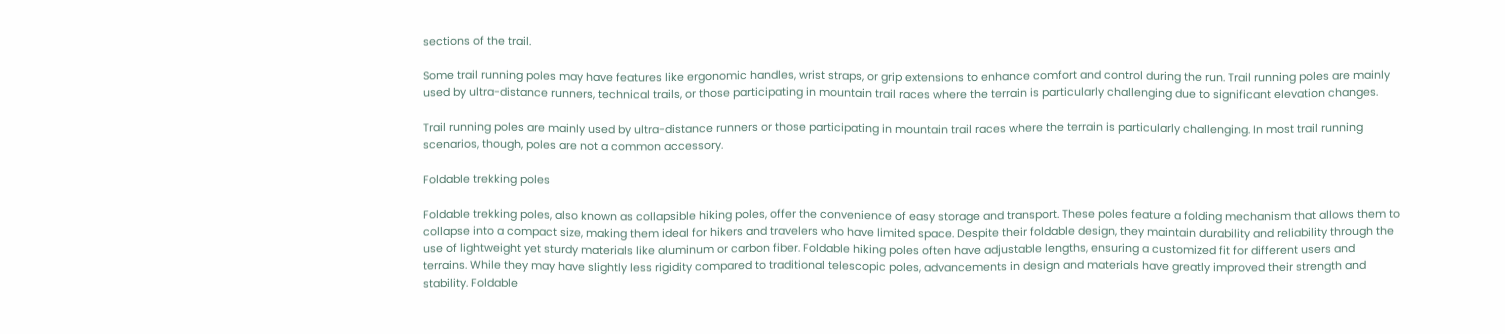sections of the trail.

Some trail running poles may have features like ergonomic handles, wrist straps, or grip extensions to enhance comfort and control during the run. Trail running poles are mainly used by ultra-distance runners, technical trails, or those participating in mountain trail races where the terrain is particularly challenging due to significant elevation changes.

Trail running poles are mainly used by ultra-distance runners or those participating in mountain trail races where the terrain is particularly challenging. In most trail running scenarios, though, poles are not a common accessory.

Foldable trekking poles

Foldable trekking poles, also known as collapsible hiking poles, offer the convenience of easy storage and transport. These poles feature a folding mechanism that allows them to collapse into a compact size, making them ideal for hikers and travelers who have limited space. Despite their foldable design, they maintain durability and reliability through the use of lightweight yet sturdy materials like aluminum or carbon fiber. Foldable hiking poles often have adjustable lengths, ensuring a customized fit for different users and terrains. While they may have slightly less rigidity compared to traditional telescopic poles, advancements in design and materials have greatly improved their strength and stability. Foldable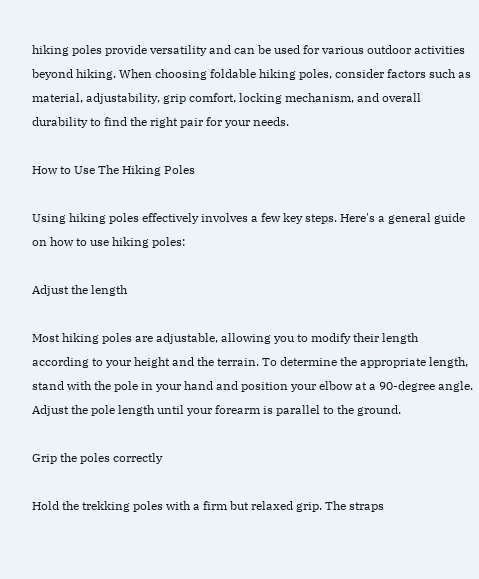hiking poles provide versatility and can be used for various outdoor activities beyond hiking. When choosing foldable hiking poles, consider factors such as material, adjustability, grip comfort, locking mechanism, and overall durability to find the right pair for your needs.

How to Use The Hiking Poles

Using hiking poles effectively involves a few key steps. Here's a general guide on how to use hiking poles:

Adjust the length

Most hiking poles are adjustable, allowing you to modify their length according to your height and the terrain. To determine the appropriate length, stand with the pole in your hand and position your elbow at a 90-degree angle. Adjust the pole length until your forearm is parallel to the ground.

Grip the poles correctly

Hold the trekking poles with a firm but relaxed grip. The straps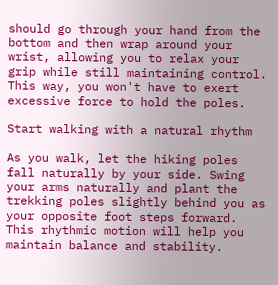should go through your hand from the bottom and then wrap around your wrist, allowing you to relax your grip while still maintaining control. This way, you won't have to exert excessive force to hold the poles.

Start walking with a natural rhythm

As you walk, let the hiking poles fall naturally by your side. Swing your arms naturally and plant the trekking poles slightly behind you as your opposite foot steps forward. This rhythmic motion will help you maintain balance and stability.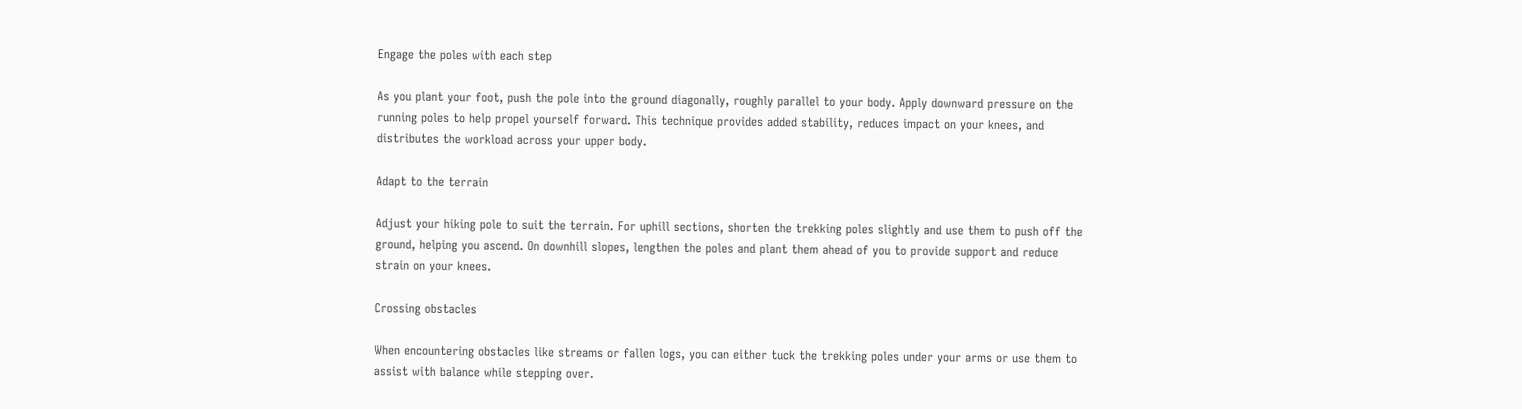Engage the poles with each step

As you plant your foot, push the pole into the ground diagonally, roughly parallel to your body. Apply downward pressure on the running poles to help propel yourself forward. This technique provides added stability, reduces impact on your knees, and distributes the workload across your upper body.

Adapt to the terrain

Adjust your hiking pole to suit the terrain. For uphill sections, shorten the trekking poles slightly and use them to push off the ground, helping you ascend. On downhill slopes, lengthen the poles and plant them ahead of you to provide support and reduce strain on your knees.

Crossing obstacles

When encountering obstacles like streams or fallen logs, you can either tuck the trekking poles under your arms or use them to assist with balance while stepping over.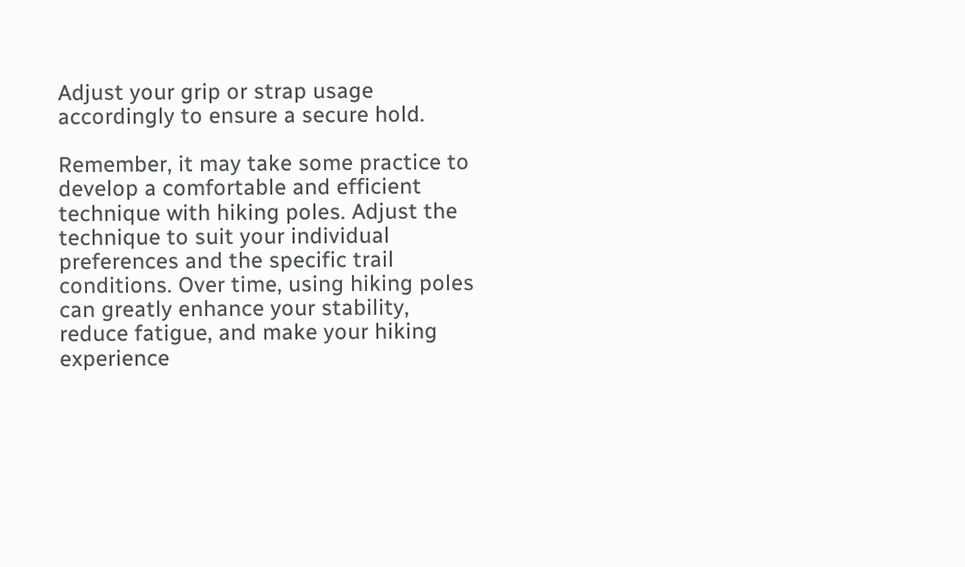Adjust your grip or strap usage accordingly to ensure a secure hold.

Remember, it may take some practice to develop a comfortable and efficient technique with hiking poles. Adjust the technique to suit your individual preferences and the specific trail conditions. Over time, using hiking poles can greatly enhance your stability, reduce fatigue, and make your hiking experience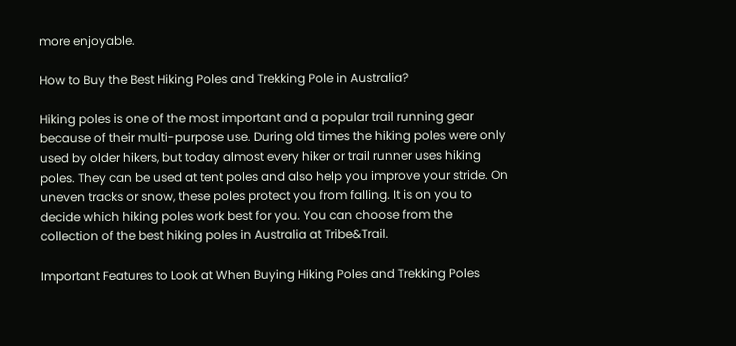more enjoyable.

How to Buy the Best Hiking Poles and Trekking Pole in Australia?

Hiking poles is one of the most important and a popular trail running gear because of their multi-purpose use. During old times the hiking poles were only used by older hikers, but today almost every hiker or trail runner uses hiking poles. They can be used at tent poles and also help you improve your stride. On uneven tracks or snow, these poles protect you from falling. It is on you to decide which hiking poles work best for you. You can choose from the collection of the best hiking poles in Australia at Tribe&Trail.

Important Features to Look at When Buying Hiking Poles and Trekking Poles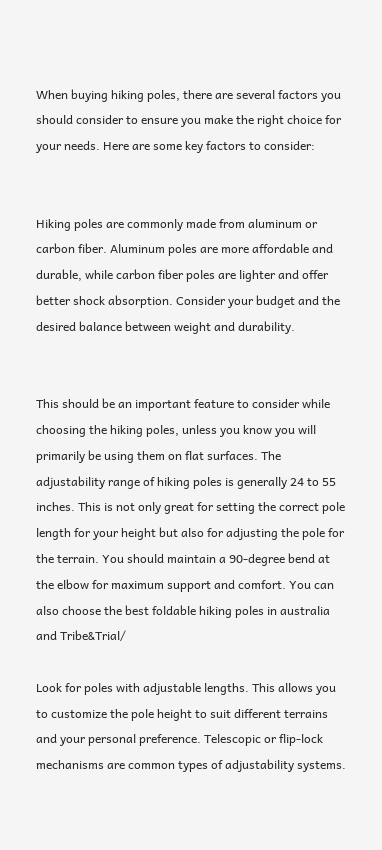When buying hiking poles, there are several factors you should consider to ensure you make the right choice for your needs. Here are some key factors to consider:


Hiking poles are commonly made from aluminum or carbon fiber. Aluminum poles are more affordable and durable, while carbon fiber poles are lighter and offer better shock absorption. Consider your budget and the desired balance between weight and durability.


This should be an important feature to consider while choosing the hiking poles, unless you know you will primarily be using them on flat surfaces. The adjustability range of hiking poles is generally 24 to 55 inches. This is not only great for setting the correct pole length for your height but also for adjusting the pole for the terrain. You should maintain a 90-degree bend at the elbow for maximum support and comfort. You can also choose the best foldable hiking poles in australia and Tribe&Trial/

Look for poles with adjustable lengths. This allows you to customize the pole height to suit different terrains and your personal preference. Telescopic or flip-lock mechanisms are common types of adjustability systems.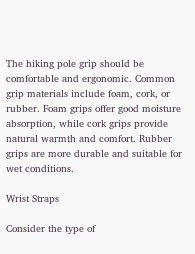The hiking pole grip should be comfortable and ergonomic. Common grip materials include foam, cork, or rubber. Foam grips offer good moisture absorption, while cork grips provide natural warmth and comfort. Rubber grips are more durable and suitable for wet conditions.

Wrist Straps

Consider the type of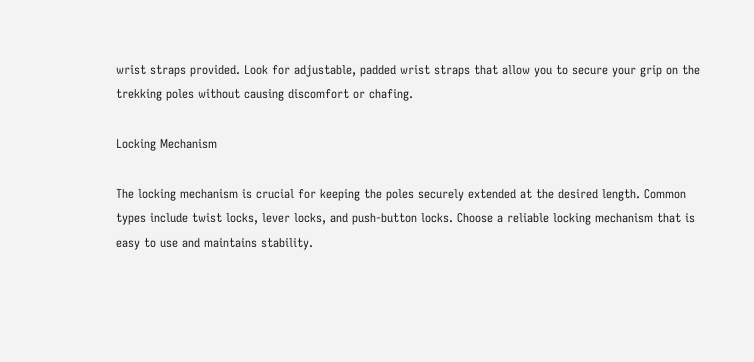wrist straps provided. Look for adjustable, padded wrist straps that allow you to secure your grip on the trekking poles without causing discomfort or chafing.

Locking Mechanism

The locking mechanism is crucial for keeping the poles securely extended at the desired length. Common types include twist locks, lever locks, and push-button locks. Choose a reliable locking mechanism that is easy to use and maintains stability.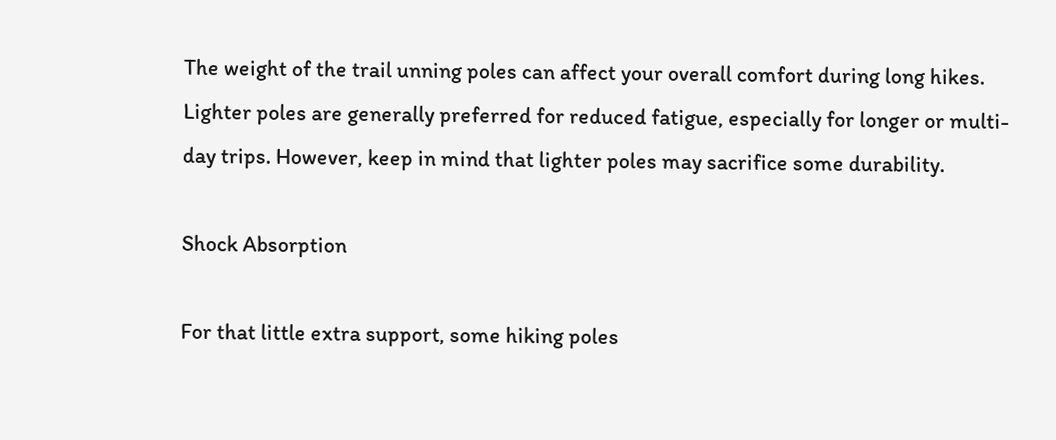The weight of the trail unning poles can affect your overall comfort during long hikes. Lighter poles are generally preferred for reduced fatigue, especially for longer or multi-day trips. However, keep in mind that lighter poles may sacrifice some durability.

Shock Absorption

For that little extra support, some hiking poles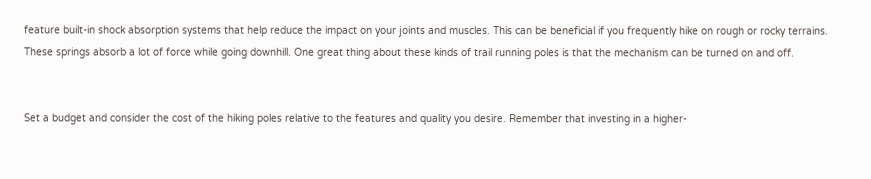feature built-in shock absorption systems that help reduce the impact on your joints and muscles. This can be beneficial if you frequently hike on rough or rocky terrains. These springs absorb a lot of force while going downhill. One great thing about these kinds of trail running poles is that the mechanism can be turned on and off.


Set a budget and consider the cost of the hiking poles relative to the features and quality you desire. Remember that investing in a higher-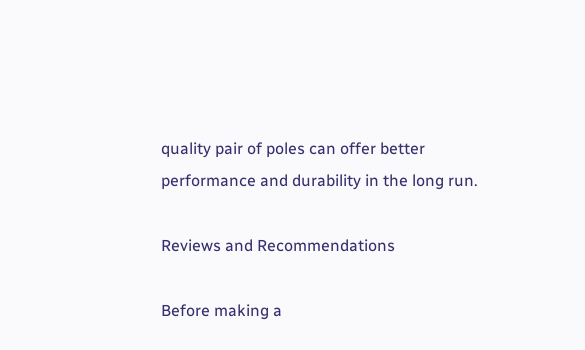quality pair of poles can offer better performance and durability in the long run.

Reviews and Recommendations

Before making a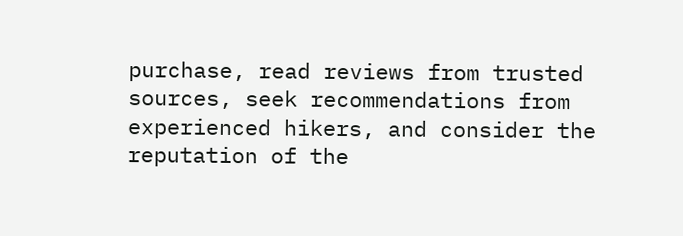purchase, read reviews from trusted sources, seek recommendations from experienced hikers, and consider the reputation of the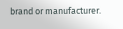brand or manufacturer.